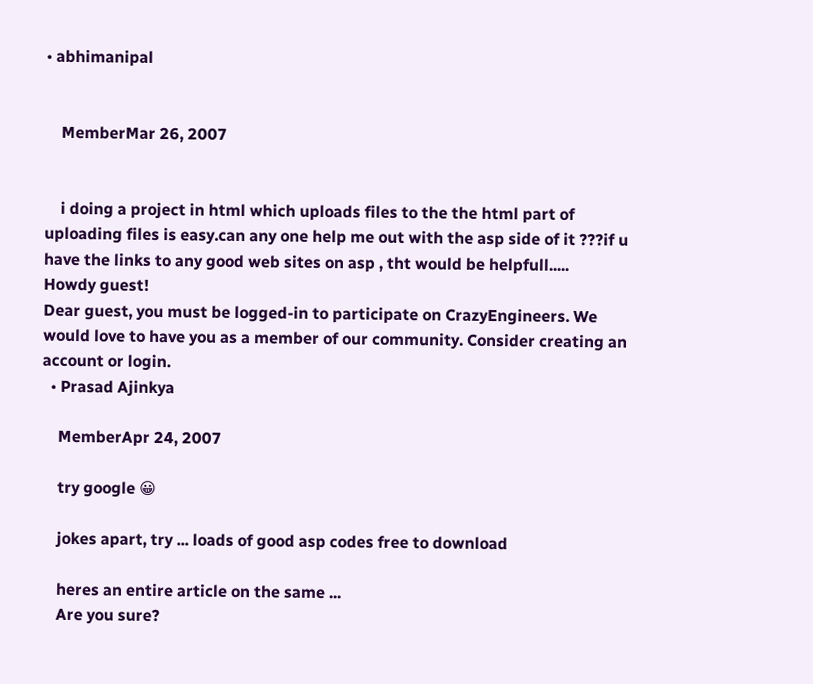• abhimanipal


    MemberMar 26, 2007


    i doing a project in html which uploads files to the the html part of uploading files is easy.can any one help me out with the asp side of it ???if u have the links to any good web sites on asp , tht would be helpfull.....
Howdy guest!
Dear guest, you must be logged-in to participate on CrazyEngineers. We would love to have you as a member of our community. Consider creating an account or login.
  • Prasad Ajinkya

    MemberApr 24, 2007

    try google 😀

    jokes apart, try ... loads of good asp codes free to download

    heres an entire article on the same ...
    Are you sure?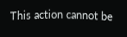This action cannot be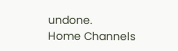undone.
Home Channels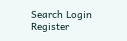Search Login Register